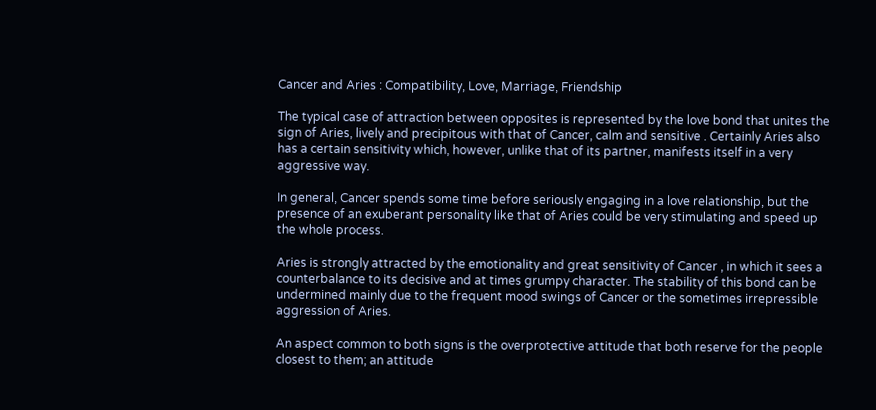Cancer and Aries : Compatibility, Love, Marriage, Friendship

The typical case of attraction between opposites is represented by the love bond that unites the sign of Aries, lively and precipitous with that of Cancer, calm and sensitive . Certainly Aries also has a certain sensitivity which, however, unlike that of its partner, manifests itself in a very aggressive way.

In general, Cancer spends some time before seriously engaging in a love relationship, but the presence of an exuberant personality like that of Aries could be very stimulating and speed up the whole process.

Aries is strongly attracted by the emotionality and great sensitivity of Cancer , in which it sees a counterbalance to its decisive and at times grumpy character. The stability of this bond can be undermined mainly due to the frequent mood swings of Cancer or the sometimes irrepressible aggression of Aries.

An aspect common to both signs is the overprotective attitude that both reserve for the people closest to them; an attitude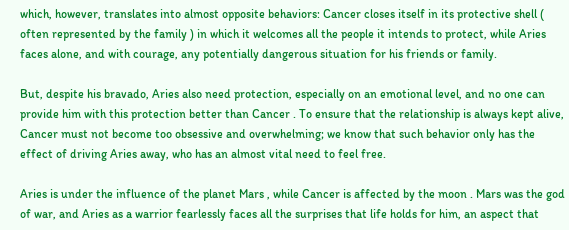which, however, translates into almost opposite behaviors: Cancer closes itself in its protective shell ( often represented by the family ) in which it welcomes all the people it intends to protect, while Aries faces alone, and with courage, any potentially dangerous situation for his friends or family.

But, despite his bravado, Aries also need protection, especially on an emotional level, and no one can provide him with this protection better than Cancer . To ensure that the relationship is always kept alive, Cancer must not become too obsessive and overwhelming; we know that such behavior only has the effect of driving Aries away, who has an almost vital need to feel free.

Aries is under the influence of the planet Mars , while Cancer is affected by the moon . Mars was the god of war, and Aries as a warrior fearlessly faces all the surprises that life holds for him, an aspect that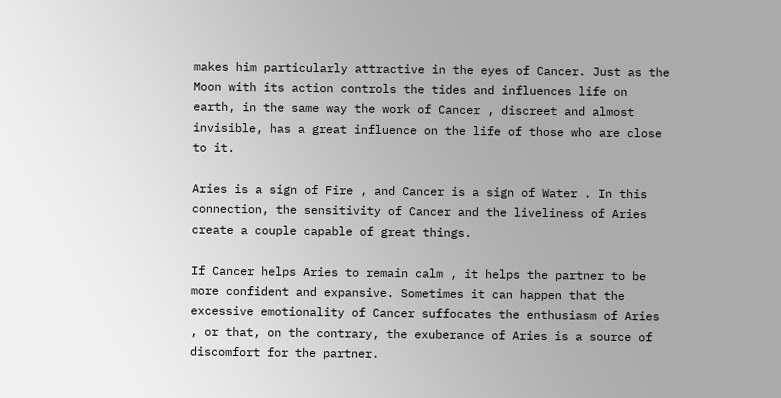makes him particularly attractive in the eyes of Cancer. Just as the Moon with its action controls the tides and influences life on earth, in the same way the work of Cancer , discreet and almost invisible, has a great influence on the life of those who are close to it.

Aries is a sign of Fire , and Cancer is a sign of Water . In this connection, the sensitivity of Cancer and the liveliness of Aries create a couple capable of great things.

If Cancer helps Aries to remain calm , it helps the partner to be more confident and expansive. Sometimes it can happen that the excessive emotionality of Cancer suffocates the enthusiasm of Aries , or that, on the contrary, the exuberance of Aries is a source of discomfort for the partner.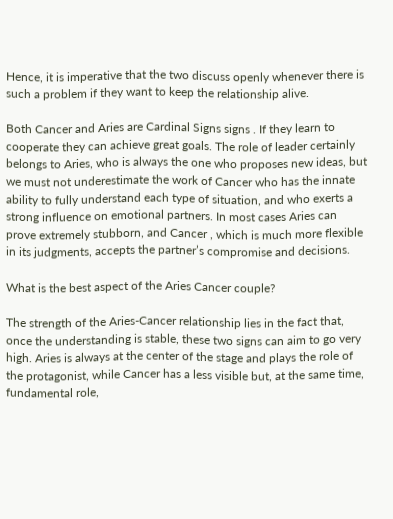Hence, it is imperative that the two discuss openly whenever there is such a problem if they want to keep the relationship alive.

Both Cancer and Aries are Cardinal Signs signs . If they learn to cooperate they can achieve great goals. The role of leader certainly belongs to Aries, who is always the one who proposes new ideas, but we must not underestimate the work of Cancer who has the innate ability to fully understand each type of situation, and who exerts a strong influence on emotional partners. In most cases Aries can prove extremely stubborn, and Cancer , which is much more flexible in its judgments, accepts the partner’s compromise and decisions.

What is the best aspect of the Aries Cancer couple?

The strength of the Aries-Cancer relationship lies in the fact that, once the understanding is stable, these two signs can aim to go very high. Aries is always at the center of the stage and plays the role of the protagonist, while Cancer has a less visible but, at the same time, fundamental role,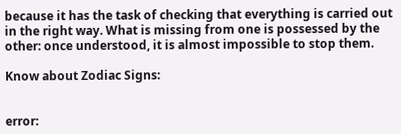because it has the task of checking that everything is carried out in the right way. What is missing from one is possessed by the other: once understood, it is almost impossible to stop them.

Know about Zodiac Signs:


error: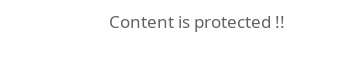Content is protected !!